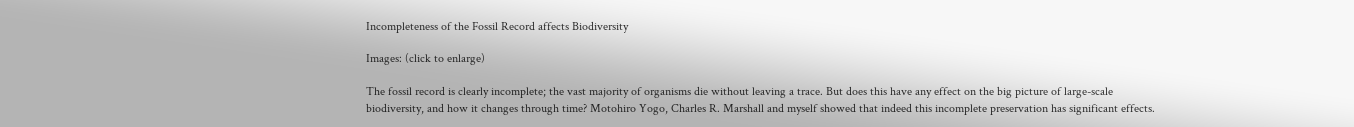Incompleteness of the Fossil Record affects Biodiversity

Images: (click to enlarge)

The fossil record is clearly incomplete; the vast majority of organisms die without leaving a trace. But does this have any effect on the big picture of large-scale biodiversity, and how it changes through time? Motohiro Yogo, Charles R. Marshall and myself showed that indeed this incomplete preservation has significant effects.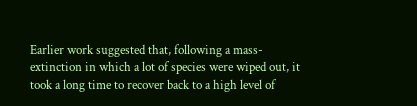Earlier work suggested that, following a mass-extinction in which a lot of species were wiped out, it took a long time to recover back to a high level of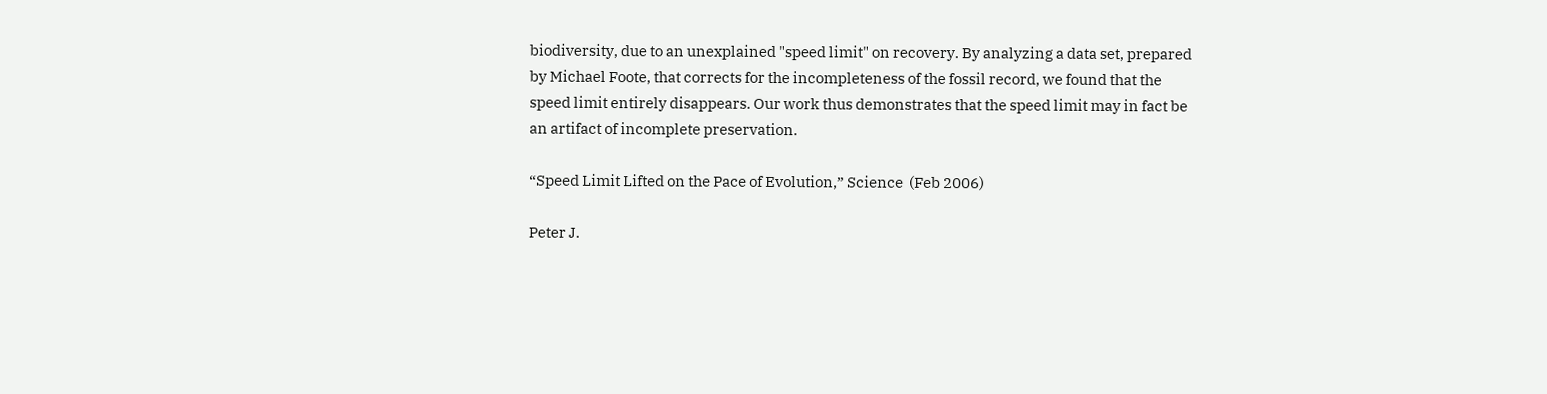biodiversity, due to an unexplained "speed limit" on recovery. By analyzing a data set, prepared by Michael Foote, that corrects for the incompleteness of the fossil record, we found that the speed limit entirely disappears. Our work thus demonstrates that the speed limit may in fact be an artifact of incomplete preservation.

“Speed Limit Lifted on the Pace of Evolution,” Science  (Feb 2006)

Peter J.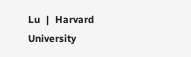Lu  |  Harvard University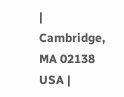|  Cambridge, MA 02138 USA |